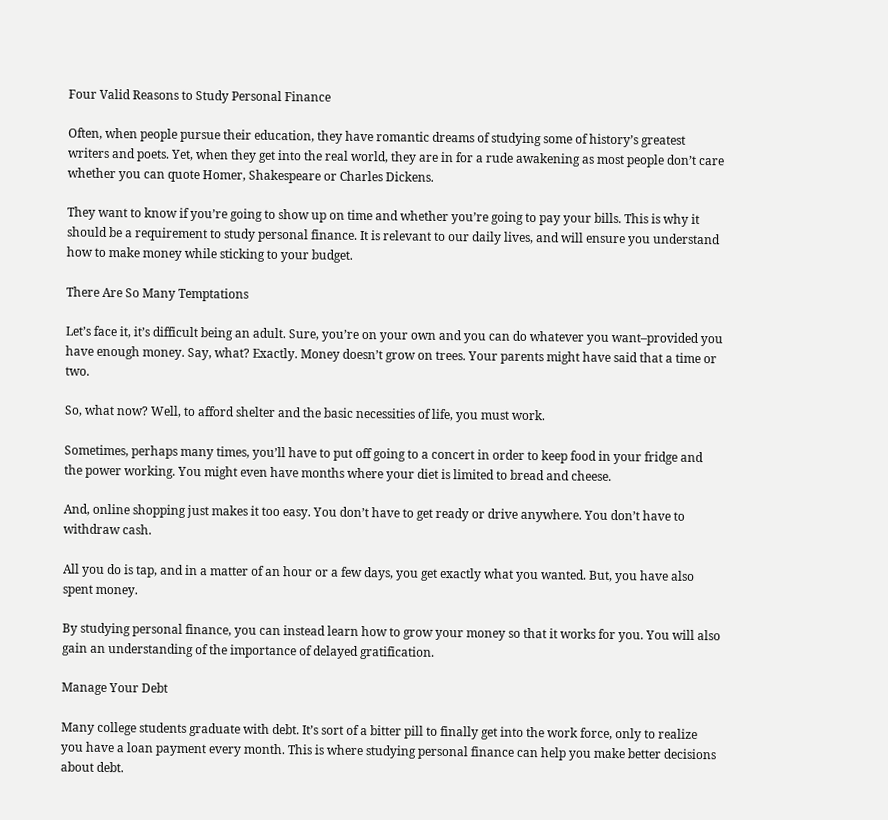Four Valid Reasons to Study Personal Finance

Often, when people pursue their education, they have romantic dreams of studying some of history’s greatest writers and poets. Yet, when they get into the real world, they are in for a rude awakening as most people don’t care whether you can quote Homer, Shakespeare or Charles Dickens.

They want to know if you’re going to show up on time and whether you’re going to pay your bills. This is why it should be a requirement to study personal finance. It is relevant to our daily lives, and will ensure you understand how to make money while sticking to your budget.

There Are So Many Temptations

Let’s face it, it’s difficult being an adult. Sure, you’re on your own and you can do whatever you want–provided you have enough money. Say, what? Exactly. Money doesn’t grow on trees. Your parents might have said that a time or two.

So, what now? Well, to afford shelter and the basic necessities of life, you must work.

Sometimes, perhaps many times, you’ll have to put off going to a concert in order to keep food in your fridge and the power working. You might even have months where your diet is limited to bread and cheese.

And, online shopping just makes it too easy. You don’t have to get ready or drive anywhere. You don’t have to withdraw cash.

All you do is tap, and in a matter of an hour or a few days, you get exactly what you wanted. But, you have also spent money.

By studying personal finance, you can instead learn how to grow your money so that it works for you. You will also gain an understanding of the importance of delayed gratification.

Manage Your Debt

Many college students graduate with debt. It’s sort of a bitter pill to finally get into the work force, only to realize you have a loan payment every month. This is where studying personal finance can help you make better decisions about debt.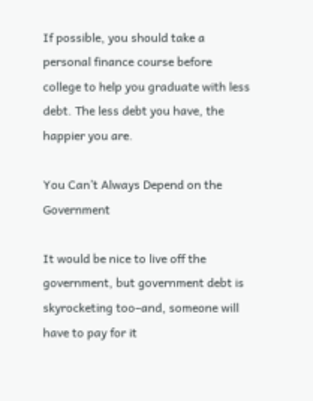If possible, you should take a personal finance course before college to help you graduate with less debt. The less debt you have, the happier you are.

You Can’t Always Depend on the Government

It would be nice to live off the government, but government debt is skyrocketing too–and, someone will have to pay for it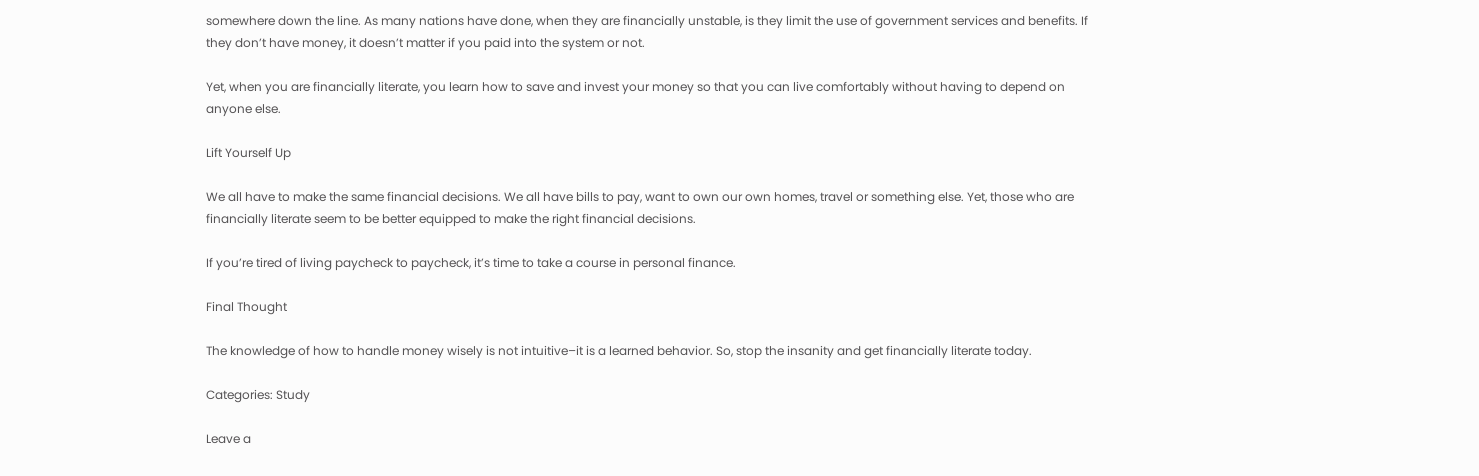somewhere down the line. As many nations have done, when they are financially unstable, is they limit the use of government services and benefits. If they don’t have money, it doesn’t matter if you paid into the system or not.

Yet, when you are financially literate, you learn how to save and invest your money so that you can live comfortably without having to depend on anyone else.

Lift Yourself Up

We all have to make the same financial decisions. We all have bills to pay, want to own our own homes, travel or something else. Yet, those who are financially literate seem to be better equipped to make the right financial decisions.

If you’re tired of living paycheck to paycheck, it’s time to take a course in personal finance.

Final Thought

The knowledge of how to handle money wisely is not intuitive–it is a learned behavior. So, stop the insanity and get financially literate today.

Categories: Study

Leave a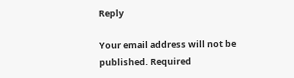Reply

Your email address will not be published. Required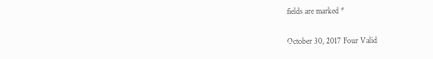fields are marked *

October 30, 2017 Four Valid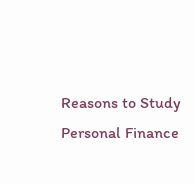Reasons to Study Personal Finance